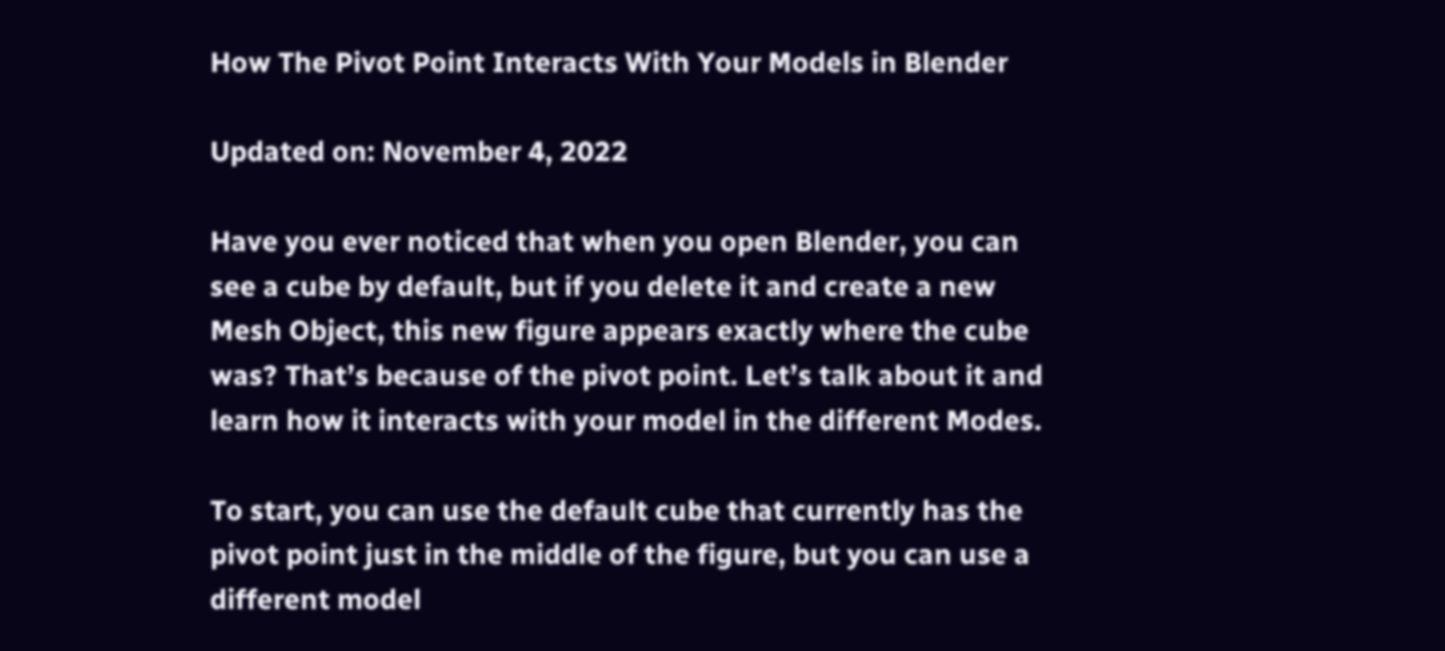How The Pivot Point Interacts With Your Models in Blender

Updated on: November 4, 2022

Have you ever noticed that when you open Blender, you can see a cube by default, but if you delete it and create a new Mesh Object, this new figure appears exactly where the cube was? That’s because of the pivot point. Let’s talk about it and learn how it interacts with your model in the different Modes.

To start, you can use the default cube that currently has the pivot point just in the middle of the figure, but you can use a different model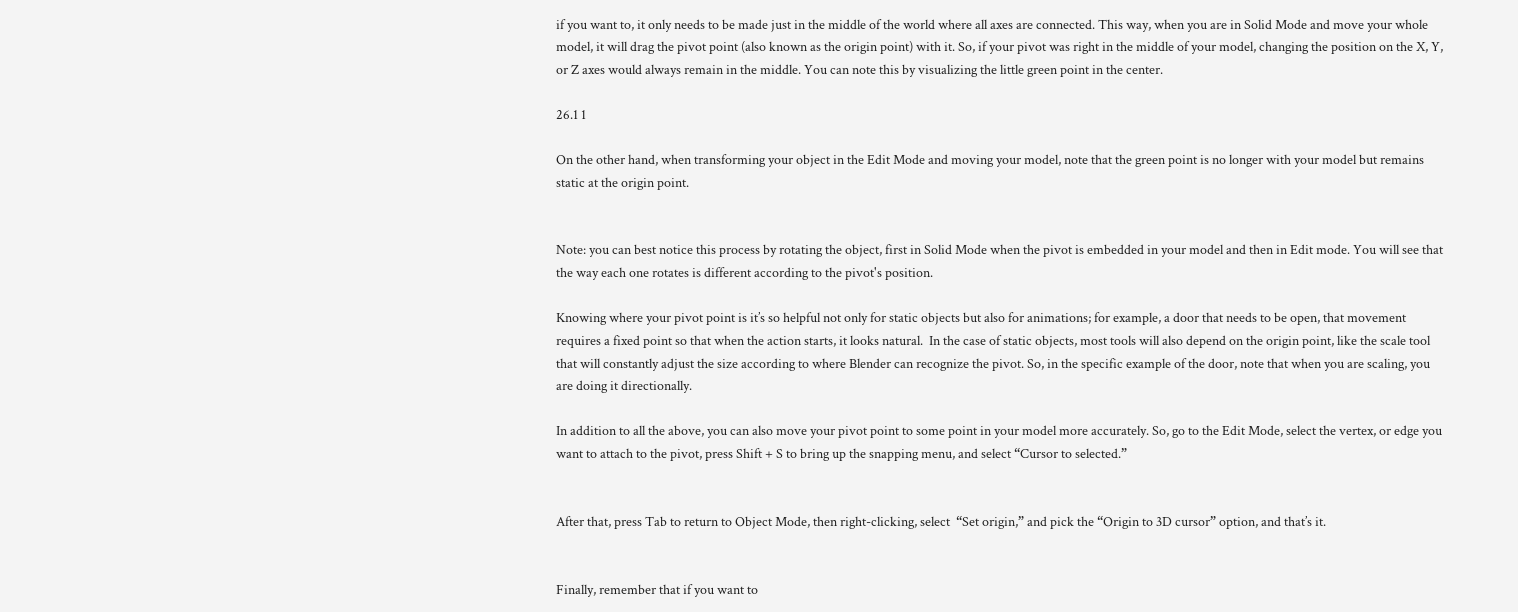if you want to, it only needs to be made just in the middle of the world where all axes are connected. This way, when you are in Solid Mode and move your whole model, it will drag the pivot point (also known as the origin point) with it. So, if your pivot was right in the middle of your model, changing the position on the X, Y, or Z axes would always remain in the middle. You can note this by visualizing the little green point in the center.

26.1 1

On the other hand, when transforming your object in the Edit Mode and moving your model, note that the green point is no longer with your model but remains static at the origin point.


Note: you can best notice this process by rotating the object, first in Solid Mode when the pivot is embedded in your model and then in Edit mode. You will see that the way each one rotates is different according to the pivot's position.

Knowing where your pivot point is it’s so helpful not only for static objects but also for animations; for example, a door that needs to be open, that movement requires a fixed point so that when the action starts, it looks natural.  In the case of static objects, most tools will also depend on the origin point, like the scale tool that will constantly adjust the size according to where Blender can recognize the pivot. So, in the specific example of the door, note that when you are scaling, you are doing it directionally.

In addition to all the above, you can also move your pivot point to some point in your model more accurately. So, go to the Edit Mode, select the vertex, or edge you want to attach to the pivot, press Shift + S to bring up the snapping menu, and select “Cursor to selected.”


After that, press Tab to return to Object Mode, then right-clicking, select  “Set origin,” and pick the “Origin to 3D cursor” option, and that’s it.


Finally, remember that if you want to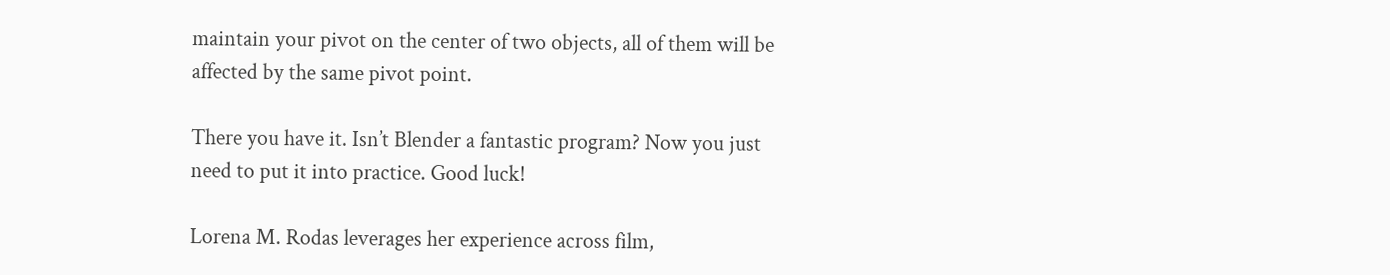maintain your pivot on the center of two objects, all of them will be affected by the same pivot point.

There you have it. Isn’t Blender a fantastic program? Now you just need to put it into practice. Good luck!

Lorena M. Rodas leverages her experience across film,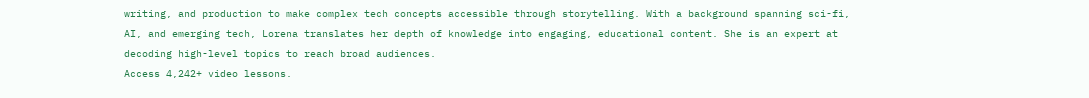writing, and production to make complex tech concepts accessible through storytelling. With a background spanning sci-fi, AI, and emerging tech, Lorena translates her depth of knowledge into engaging, educational content. She is an expert at decoding high-level topics to reach broad audiences.
Access 4,242+ video lessons.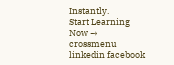Instantly.
Start Learning Now →
crossmenu linkedin facebook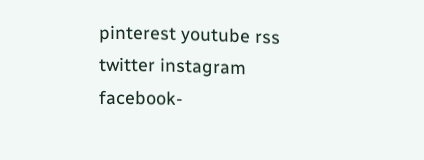pinterest youtube rss twitter instagram facebook-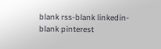blank rss-blank linkedin-blank pinterest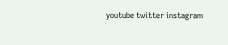youtube twitter instagram